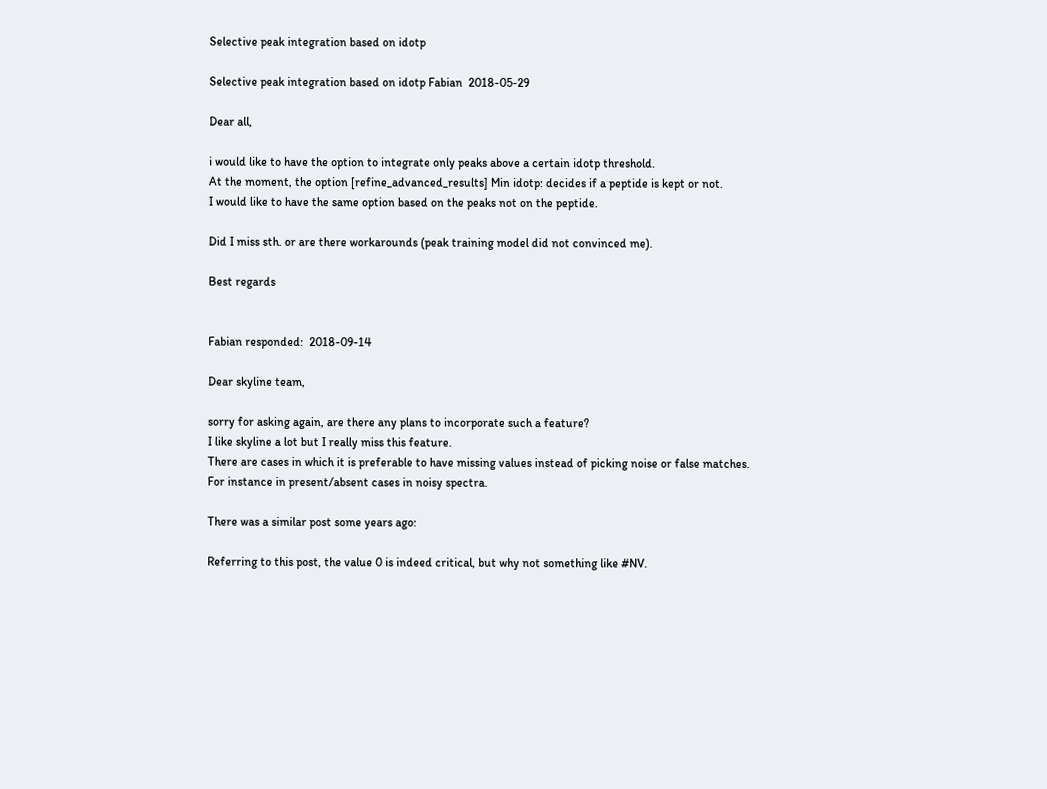Selective peak integration based on idotp

Selective peak integration based on idotp Fabian  2018-05-29

Dear all,

i would like to have the option to integrate only peaks above a certain idotp threshold.
At the moment, the option [refine_advanced_results] Min idotp: decides if a peptide is kept or not.
I would like to have the same option based on the peaks not on the peptide.

Did I miss sth. or are there workarounds (peak training model did not convinced me).

Best regards


Fabian responded:  2018-09-14

Dear skyline team,

sorry for asking again, are there any plans to incorporate such a feature?
I like skyline a lot but I really miss this feature.
There are cases in which it is preferable to have missing values instead of picking noise or false matches.
For instance in present/absent cases in noisy spectra.

There was a similar post some years ago:

Referring to this post, the value 0 is indeed critical, but why not something like #NV.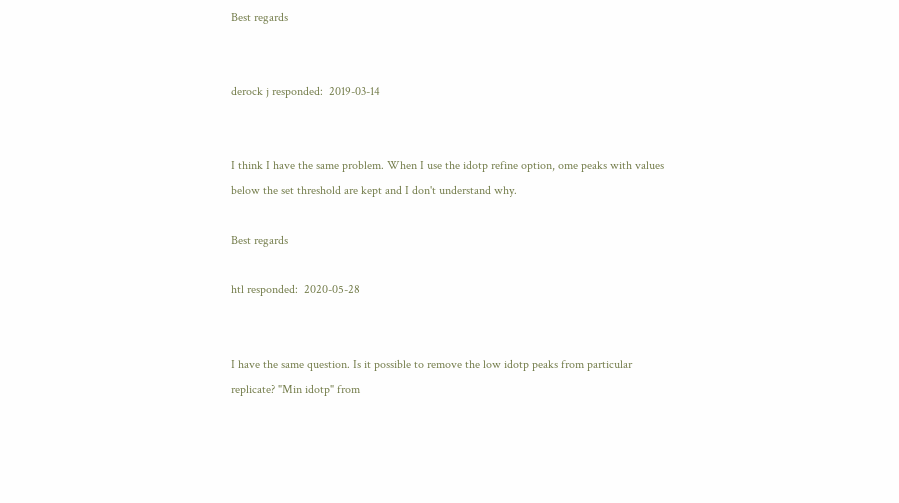Best regards


derock j responded:  2019-03-14


I think I have the same problem. When I use the idotp refine option, ome peaks with values below the set threshold are kept and I don't understand why.

Best regards

htl responded:  2020-05-28


I have the same question. Is it possible to remove the low idotp peaks from particular replicate? "Min idotp" from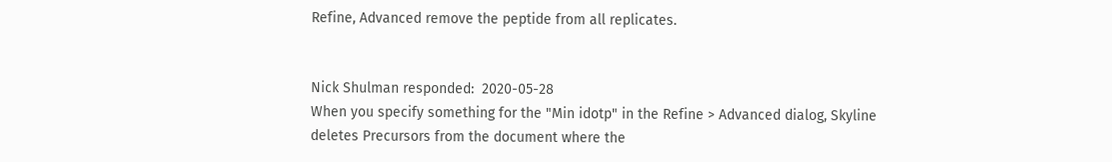Refine, Advanced remove the peptide from all replicates.


Nick Shulman responded:  2020-05-28
When you specify something for the "Min idotp" in the Refine > Advanced dialog, Skyline deletes Precursors from the document where the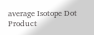average Isotope Dot Product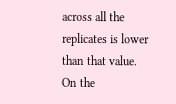across all the replicates is lower than that value.
On the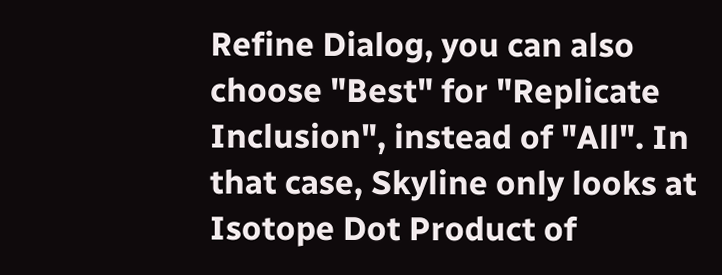Refine Dialog, you can also choose "Best" for "Replicate Inclusion", instead of "All". In that case, Skyline only looks at Isotope Dot Product of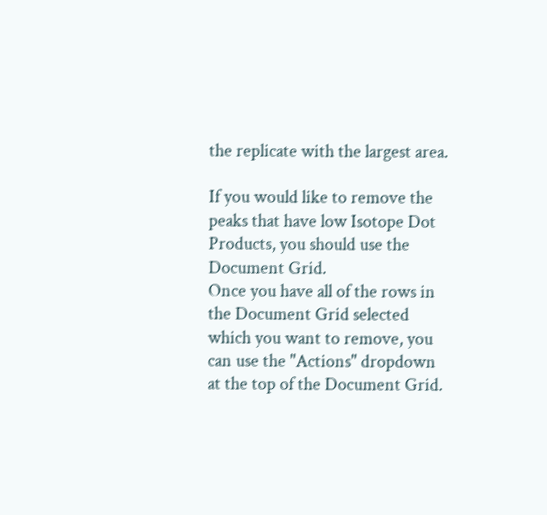the replicate with the largest area.

If you would like to remove the peaks that have low Isotope Dot Products, you should use the Document Grid.
Once you have all of the rows in the Document Grid selected which you want to remove, you can use the "Actions" dropdown at the top of the Document Grid.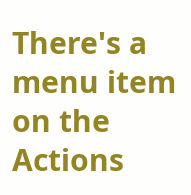There's a menu item on the Actions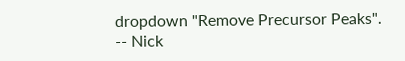dropdown "Remove Precursor Peaks".
-- Nick